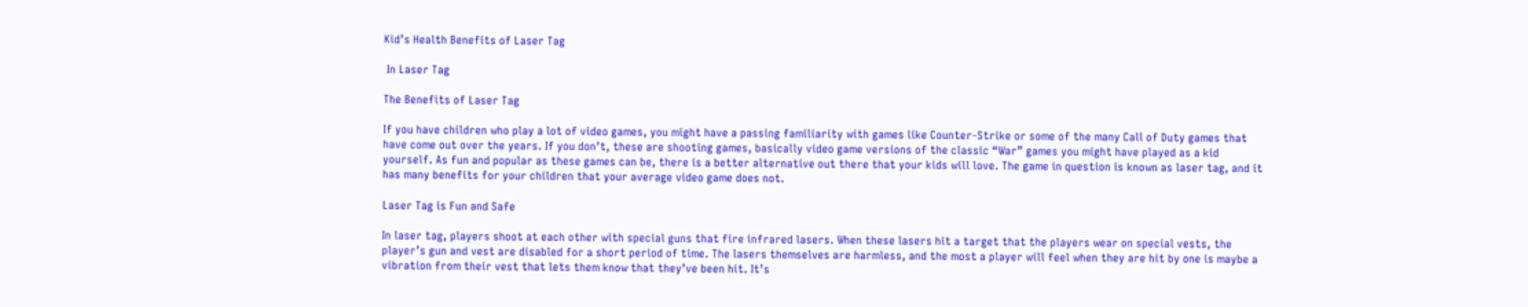Kid’s Health Benefits of Laser Tag

 In Laser Tag

The Benefits of Laser Tag

If you have children who play a lot of video games, you might have a passing familiarity with games like Counter-Strike or some of the many Call of Duty games that have come out over the years. If you don’t, these are shooting games, basically video game versions of the classic “War” games you might have played as a kid yourself. As fun and popular as these games can be, there is a better alternative out there that your kids will love. The game in question is known as laser tag, and it has many benefits for your children that your average video game does not.

Laser Tag is Fun and Safe

In laser tag, players shoot at each other with special guns that fire infrared lasers. When these lasers hit a target that the players wear on special vests, the player’s gun and vest are disabled for a short period of time. The lasers themselves are harmless, and the most a player will feel when they are hit by one is maybe a vibration from their vest that lets them know that they’ve been hit. It’s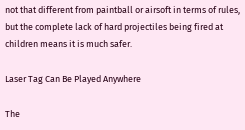not that different from paintball or airsoft in terms of rules, but the complete lack of hard projectiles being fired at children means it is much safer.

Laser Tag Can Be Played Anywhere

The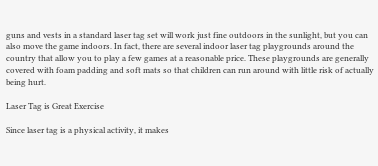guns and vests in a standard laser tag set will work just fine outdoors in the sunlight, but you can also move the game indoors. In fact, there are several indoor laser tag playgrounds around the country that allow you to play a few games at a reasonable price. These playgrounds are generally covered with foam padding and soft mats so that children can run around with little risk of actually being hurt.

Laser Tag is Great Exercise

Since laser tag is a physical activity, it makes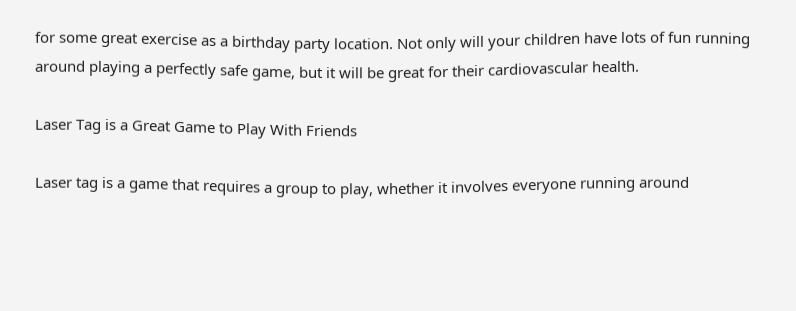for some great exercise as a birthday party location. Not only will your children have lots of fun running around playing a perfectly safe game, but it will be great for their cardiovascular health.

Laser Tag is a Great Game to Play With Friends

Laser tag is a game that requires a group to play, whether it involves everyone running around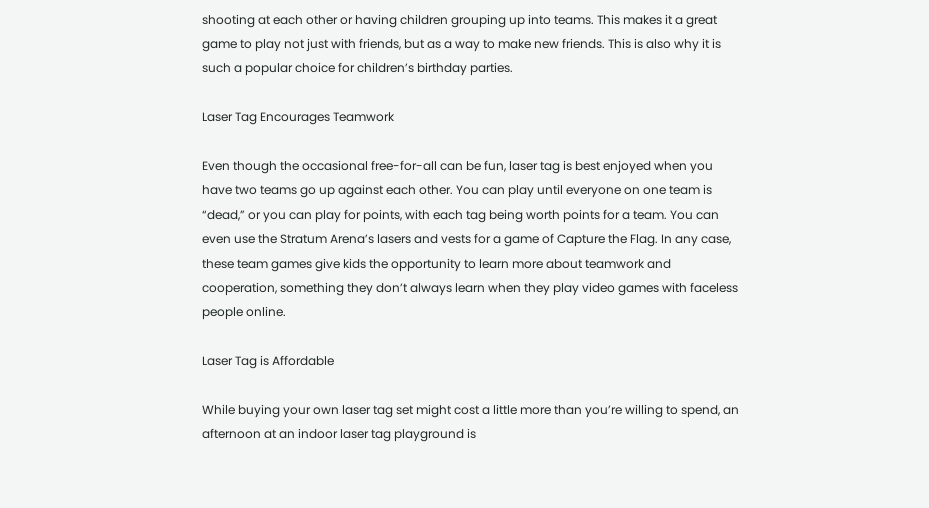shooting at each other or having children grouping up into teams. This makes it a great game to play not just with friends, but as a way to make new friends. This is also why it is such a popular choice for children’s birthday parties.

Laser Tag Encourages Teamwork

Even though the occasional free-for-all can be fun, laser tag is best enjoyed when you have two teams go up against each other. You can play until everyone on one team is “dead,” or you can play for points, with each tag being worth points for a team. You can even use the Stratum Arena’s lasers and vests for a game of Capture the Flag. In any case, these team games give kids the opportunity to learn more about teamwork and cooperation, something they don’t always learn when they play video games with faceless people online.

Laser Tag is Affordable

While buying your own laser tag set might cost a little more than you’re willing to spend, an afternoon at an indoor laser tag playground is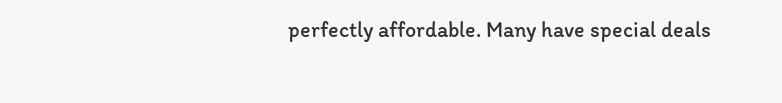perfectly affordable. Many have special deals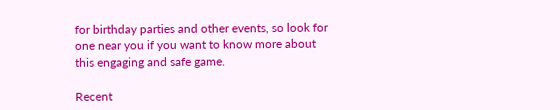for birthday parties and other events, so look for one near you if you want to know more about this engaging and safe game.

Recent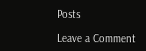Posts

Leave a Comment